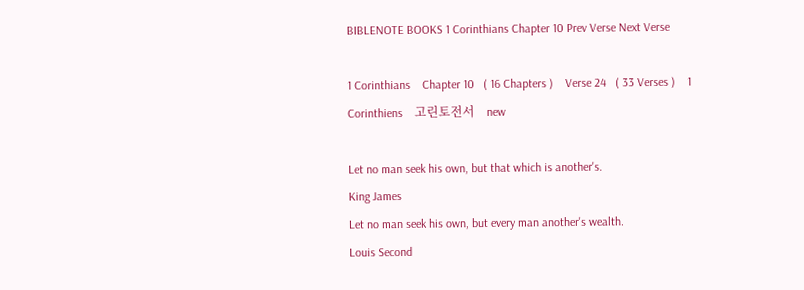BIBLENOTE BOOKS 1 Corinthians Chapter 10 Prev Verse Next Verse

1 Corinthians    Chapter 10   ( 16 Chapters )    Verse 24   ( 33 Verses )    1 Corinthiens    고린토전서    new

Let no man seek his own, but that which is another's.
King James
Let no man seek his own, but every man another's wealth.
Louis Second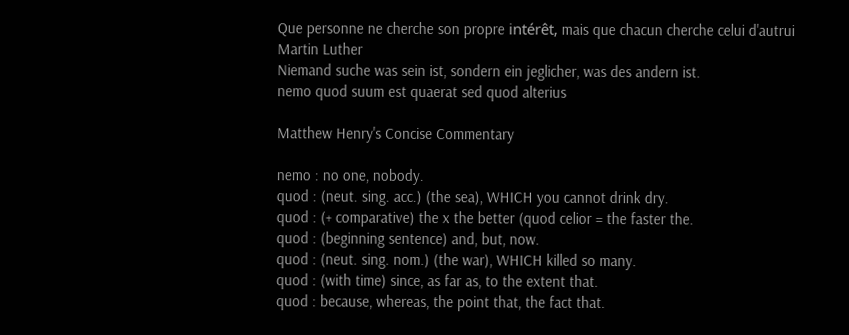Que personne ne cherche son propre intérêt, mais que chacun cherche celui d'autrui
Martin Luther
Niemand suche was sein ist, sondern ein jeglicher, was des andern ist.
nemo quod suum est quaerat sed quod alterius

Matthew Henry's Concise Commentary

nemo : no one, nobody.
quod : (neut. sing. acc.) (the sea), WHICH you cannot drink dry.
quod : (+ comparative) the x the better (quod celior = the faster the.
quod : (beginning sentence) and, but, now.
quod : (neut. sing. nom.) (the war), WHICH killed so many.
quod : (with time) since, as far as, to the extent that.
quod : because, whereas, the point that, the fact that.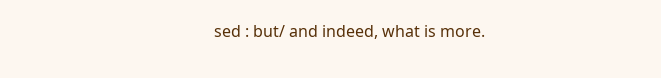sed : but/ and indeed, what is more.